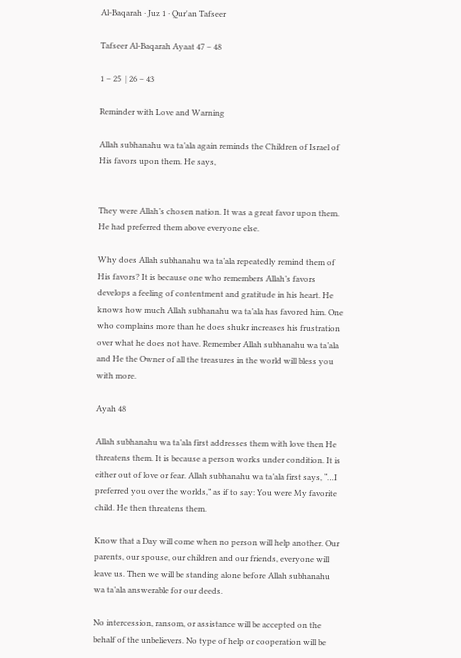Al-Baqarah · Juz 1 · Qur'an Tafseer

Tafseer Al-Baqarah Ayaat 47 – 48

1 – 25  | 26 – 43

Reminder with Love and Warning

Allah subhanahu wa ta’ala again reminds the Children of Israel of His favors upon them. He says,


They were Allah’s chosen nation. It was a great favor upon them. He had preferred them above everyone else.

Why does Allah subhanahu wa ta’ala repeatedly remind them of His favors? It is because one who remembers Allah’s favors develops a feeling of contentment and gratitude in his heart. He knows how much Allah subhanahu wa ta’ala has favored him. One who complains more than he does shukr increases his frustration over what he does not have. Remember Allah subhanahu wa ta’ala and He the Owner of all the treasures in the world will bless you with more.

Ayah 48

Allah subhanahu wa ta’ala first addresses them with love then He threatens them. It is because a person works under condition. It is either out of love or fear. Allah subhanahu wa ta’ala first says, “…I preferred you over the worlds,” as if to say: You were My favorite child. He then threatens them.

Know that a Day will come when no person will help another. Our parents, our spouse, our children and our friends, everyone will leave us. Then we will be standing alone before Allah subhanahu wa ta’ala answerable for our deeds.

No intercession, ransom, or assistance will be accepted on the behalf of the unbelievers. No type of help or cooperation will be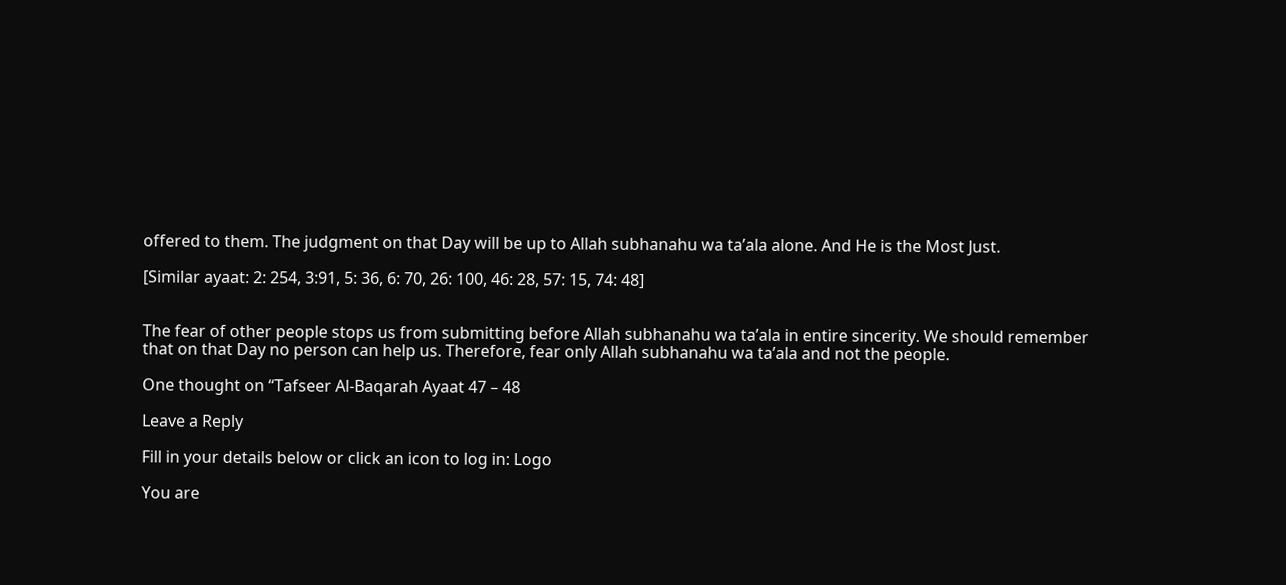offered to them. The judgment on that Day will be up to Allah subhanahu wa ta’ala alone. And He is the Most Just.

[Similar ayaat: 2: 254, 3:91, 5: 36, 6: 70, 26: 100, 46: 28, 57: 15, 74: 48]


The fear of other people stops us from submitting before Allah subhanahu wa ta’ala in entire sincerity. We should remember that on that Day no person can help us. Therefore, fear only Allah subhanahu wa ta’ala and not the people.

One thought on “Tafseer Al-Baqarah Ayaat 47 – 48

Leave a Reply

Fill in your details below or click an icon to log in: Logo

You are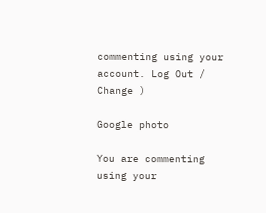commenting using your account. Log Out /  Change )

Google photo

You are commenting using your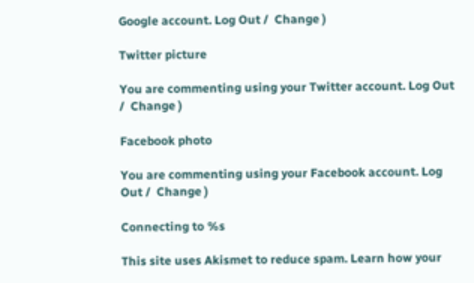Google account. Log Out /  Change )

Twitter picture

You are commenting using your Twitter account. Log Out /  Change )

Facebook photo

You are commenting using your Facebook account. Log Out /  Change )

Connecting to %s

This site uses Akismet to reduce spam. Learn how your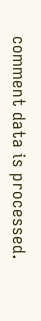comment data is processed.